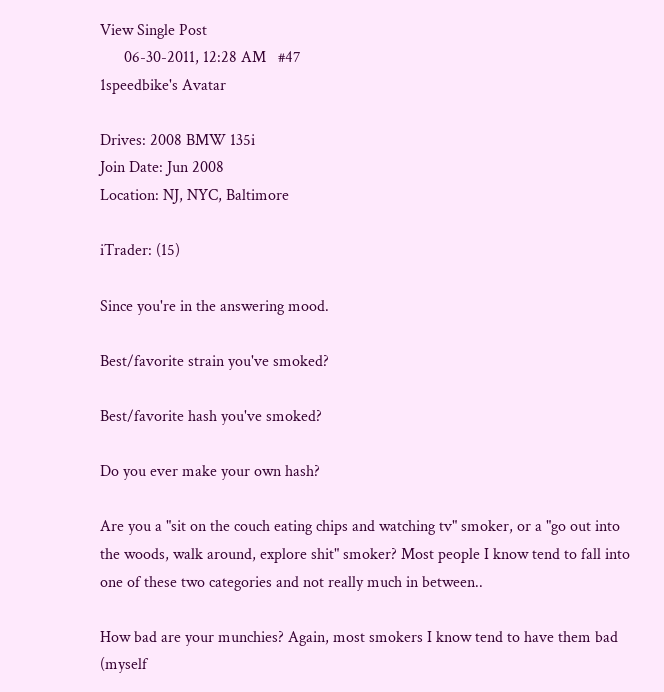View Single Post
      06-30-2011, 12:28 AM   #47
1speedbike's Avatar

Drives: 2008 BMW 135i
Join Date: Jun 2008
Location: NJ, NYC, Baltimore

iTrader: (15)

Since you're in the answering mood.

Best/favorite strain you've smoked?

Best/favorite hash you've smoked?

Do you ever make your own hash?

Are you a "sit on the couch eating chips and watching tv" smoker, or a "go out into the woods, walk around, explore shit" smoker? Most people I know tend to fall into one of these two categories and not really much in between..

How bad are your munchies? Again, most smokers I know tend to have them bad (myself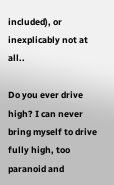included), or inexplicably not at all..

Do you ever drive high? I can never bring myself to drive fully high, too paranoid and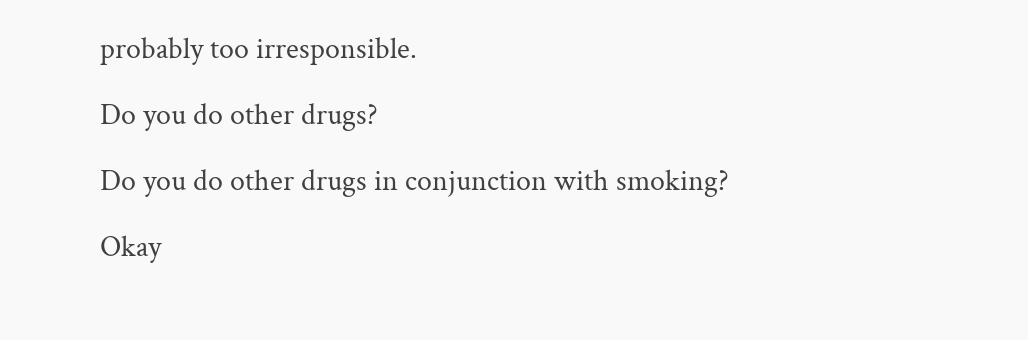probably too irresponsible.

Do you do other drugs?

Do you do other drugs in conjunction with smoking?

Okay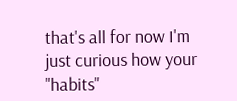that's all for now I'm just curious how your "habits"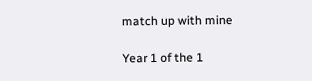match up with mine

Year 1 of the 1